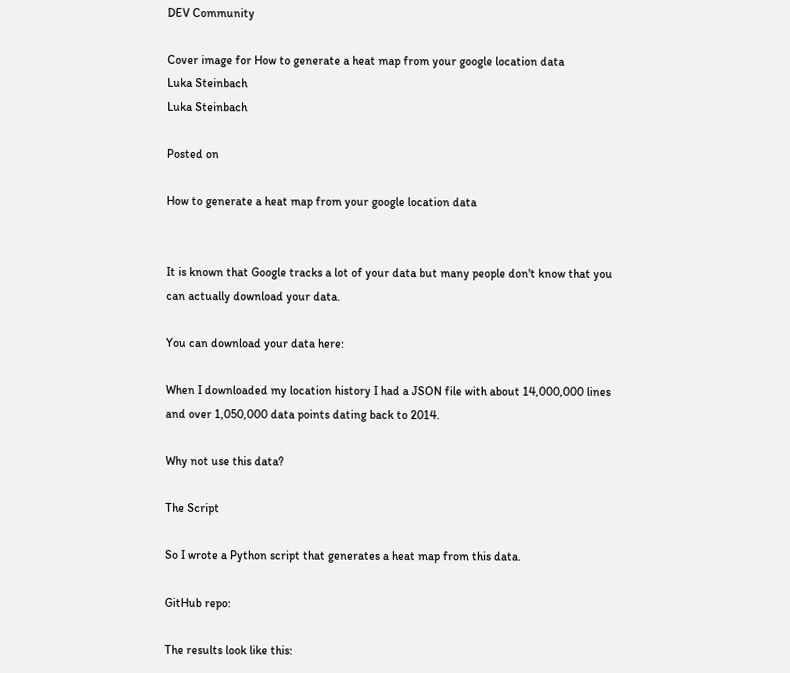DEV Community

Cover image for How to generate a heat map from your google location data
Luka Steinbach
Luka Steinbach

Posted on

How to generate a heat map from your google location data


It is known that Google tracks a lot of your data but many people don't know that you can actually download your data.

You can download your data here:

When I downloaded my location history I had a JSON file with about 14,000,000 lines and over 1,050,000 data points dating back to 2014.

Why not use this data?

The Script

So I wrote a Python script that generates a heat map from this data.

GitHub repo:

The results look like this: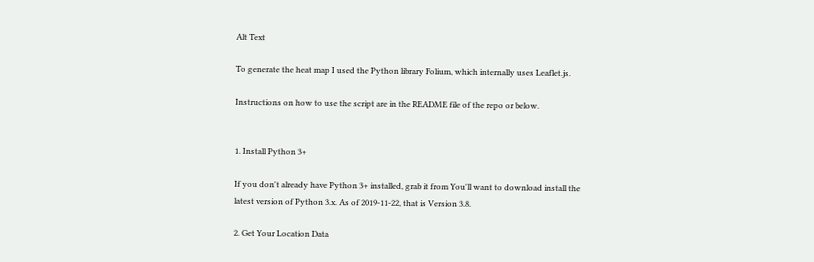Alt Text

To generate the heat map I used the Python library Folium, which internally uses Leaflet.js.

Instructions on how to use the script are in the README file of the repo or below.


1. Install Python 3+

If you don't already have Python 3+ installed, grab it from You'll want to download install the latest version of Python 3.x. As of 2019-11-22, that is Version 3.8.

2. Get Your Location Data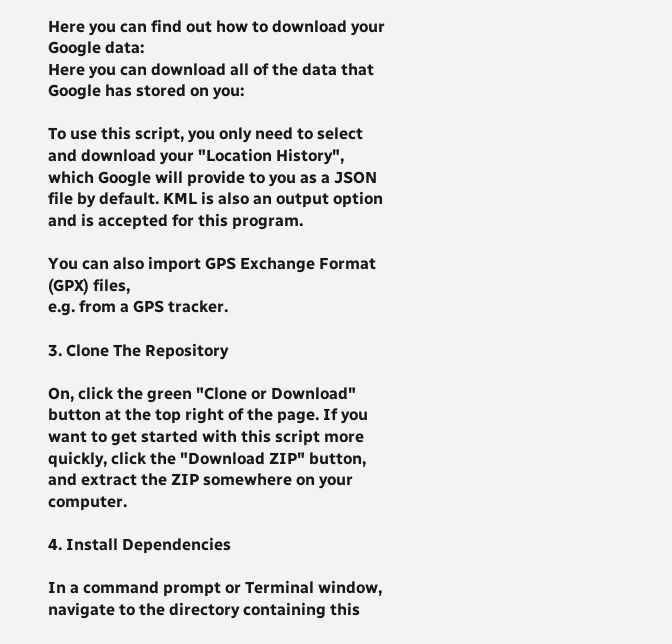Here you can find out how to download your Google data:
Here you can download all of the data that Google has stored on you:

To use this script, you only need to select and download your "Location History", which Google will provide to you as a JSON file by default. KML is also an output option and is accepted for this program.

You can also import GPS Exchange Format (GPX) files,
e.g. from a GPS tracker.

3. Clone The Repository

On, click the green "Clone or Download" button at the top right of the page. If you want to get started with this script more quickly, click the "Download ZIP" button, and extract the ZIP somewhere on your computer.

4. Install Dependencies

In a command prompt or Terminal window, navigate to the directory containing this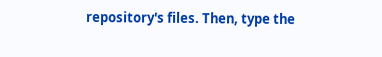repository's files. Then, type the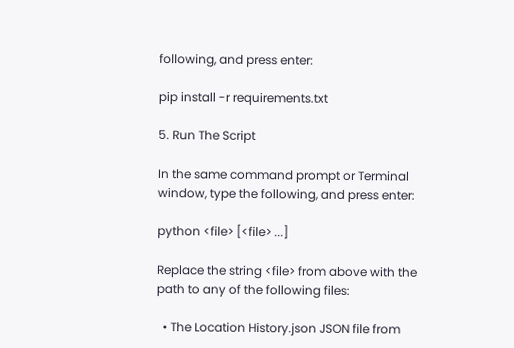following, and press enter:

pip install -r requirements.txt

5. Run The Script

In the same command prompt or Terminal window, type the following, and press enter:

python <file> [<file> ...]

Replace the string <file> from above with the path to any of the following files:

  • The Location History.json JSON file from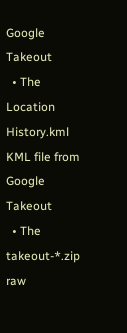Google Takeout
  • The Location History.kml KML file from Google Takeout
  • The takeout-*.zip raw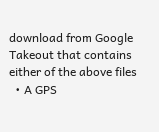download from Google Takeout that contains either of the above files
  • A GPS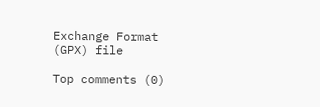Exchange Format (GPX) file

Top comments (0)